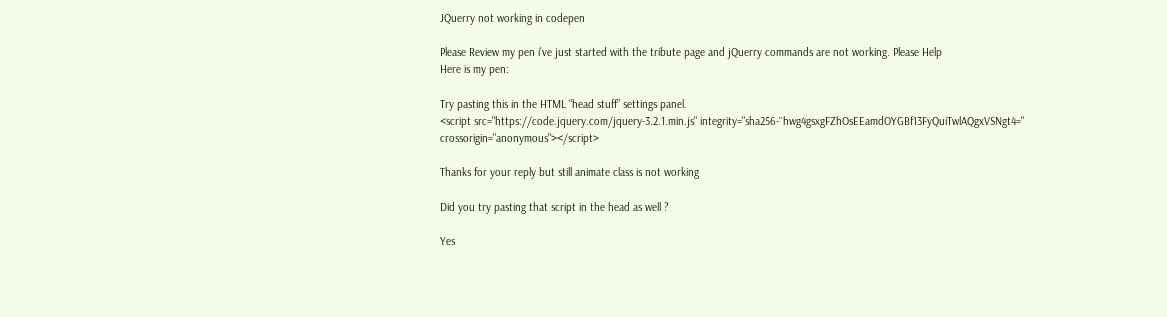JQuerry not working in codepen

Please Review my pen i’ve just started with the tribute page and jQuerry commands are not working. Please Help
Here is my pen:

Try pasting this in the HTML “head stuff” settings panel.
<script src="https://code.jquery.com/jquery-3.2.1.min.js" integrity="sha256-``hwg4gsxgFZhOsEEamdOYGBf13FyQuiTwlAQgxVSNgt4=" crossorigin="anonymous"></script>

Thanks for your reply but still animate class is not working

Did you try pasting that script in the head as well ?

Yes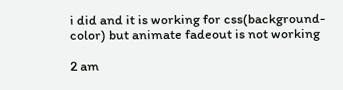i did and it is working for css(background-color) but animate fadeout is not working

2 am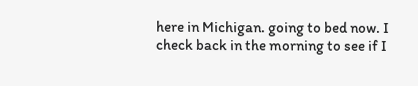here in Michigan. going to bed now. I check back in the morning to see if I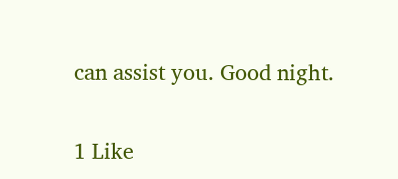can assist you. Good night.

1 Like